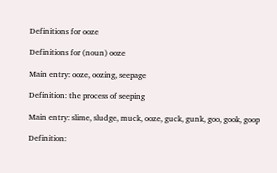Definitions for ooze

Definitions for (noun) ooze

Main entry: ooze, oozing, seepage

Definition: the process of seeping

Main entry: slime, sludge, muck, ooze, guck, gunk, goo, gook, goop

Definition: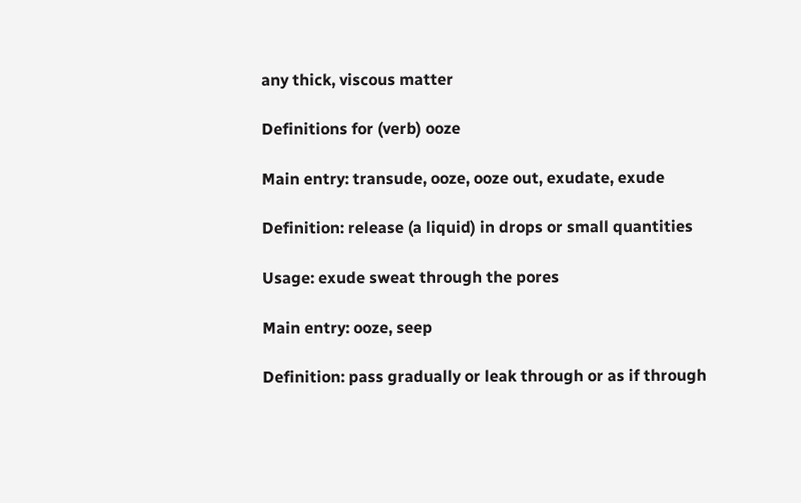any thick, viscous matter

Definitions for (verb) ooze

Main entry: transude, ooze, ooze out, exudate, exude

Definition: release (a liquid) in drops or small quantities

Usage: exude sweat through the pores

Main entry: ooze, seep

Definition: pass gradually or leak through or as if through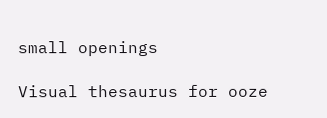small openings

Visual thesaurus for ooze